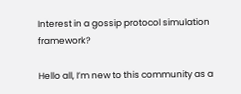Interest in a gossip protocol simulation framework?

Hello all, I’m new to this community as a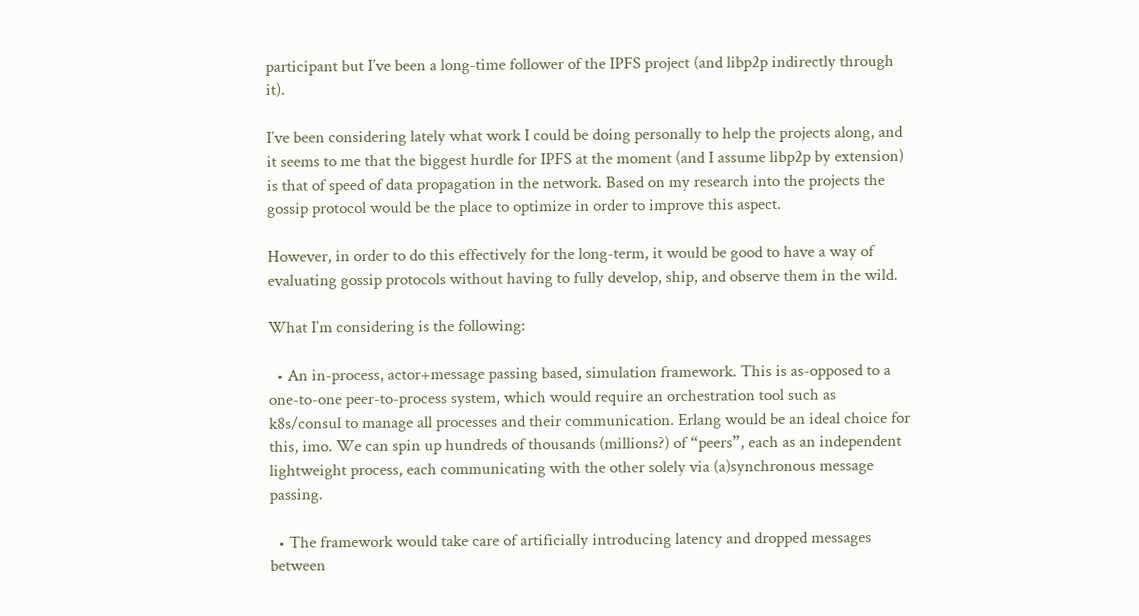participant but I’ve been a long-time follower of the IPFS project (and libp2p indirectly through it).

I’ve been considering lately what work I could be doing personally to help the projects along, and it seems to me that the biggest hurdle for IPFS at the moment (and I assume libp2p by extension) is that of speed of data propagation in the network. Based on my research into the projects the gossip protocol would be the place to optimize in order to improve this aspect.

However, in order to do this effectively for the long-term, it would be good to have a way of evaluating gossip protocols without having to fully develop, ship, and observe them in the wild.

What I’m considering is the following:

  • An in-process, actor+message passing based, simulation framework. This is as-opposed to a one-to-one peer-to-process system, which would require an orchestration tool such as k8s/consul to manage all processes and their communication. Erlang would be an ideal choice for this, imo. We can spin up hundreds of thousands (millions?) of “peers”, each as an independent lightweight process, each communicating with the other solely via (a)synchronous message passing.

  • The framework would take care of artificially introducing latency and dropped messages between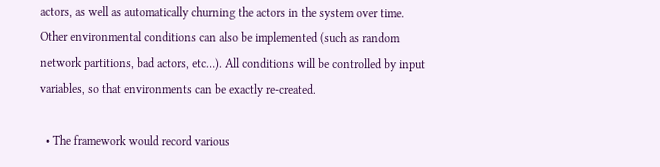actors, as well as automatically churning the actors in the system over time. Other environmental conditions can also be implemented (such as random network partitions, bad actors, etc…). All conditions will be controlled by input variables, so that environments can be exactly re-created.

  • The framework would record various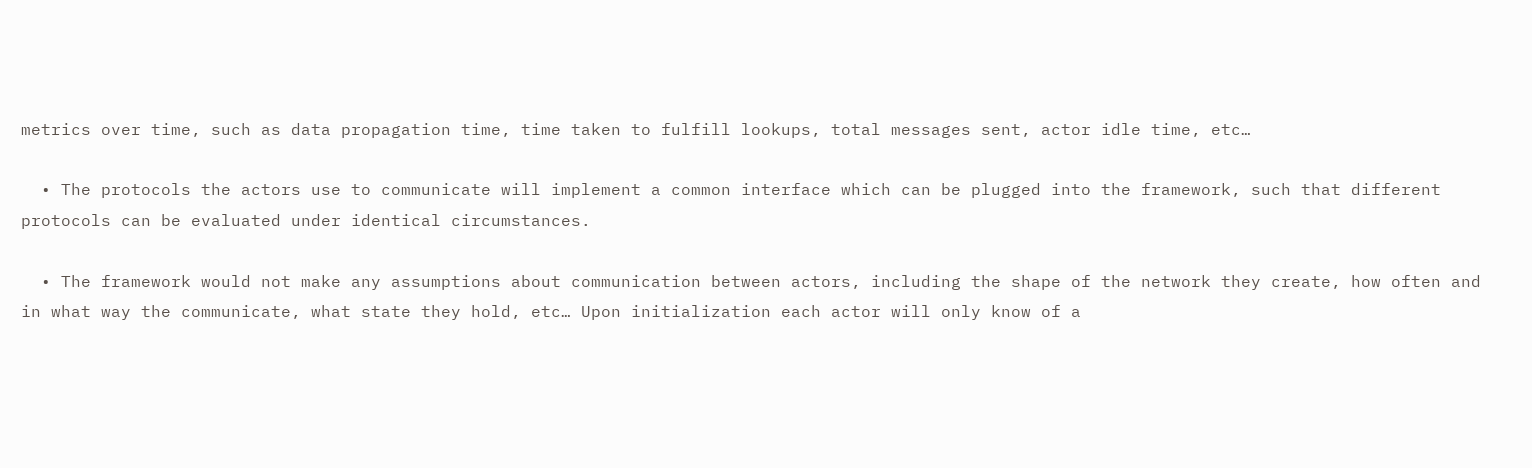metrics over time, such as data propagation time, time taken to fulfill lookups, total messages sent, actor idle time, etc…

  • The protocols the actors use to communicate will implement a common interface which can be plugged into the framework, such that different protocols can be evaluated under identical circumstances.

  • The framework would not make any assumptions about communication between actors, including the shape of the network they create, how often and in what way the communicate, what state they hold, etc… Upon initialization each actor will only know of a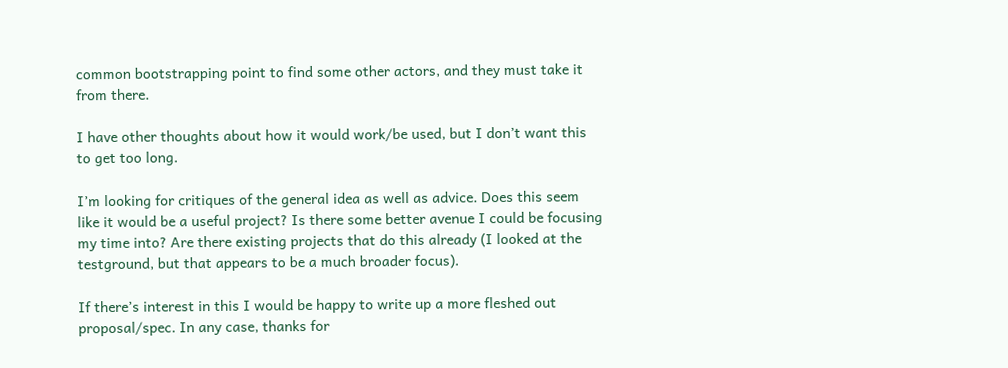common bootstrapping point to find some other actors, and they must take it from there.

I have other thoughts about how it would work/be used, but I don’t want this to get too long.

I’m looking for critiques of the general idea as well as advice. Does this seem like it would be a useful project? Is there some better avenue I could be focusing my time into? Are there existing projects that do this already (I looked at the testground, but that appears to be a much broader focus).

If there’s interest in this I would be happy to write up a more fleshed out proposal/spec. In any case, thanks for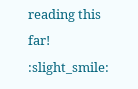reading this far! :slight_smile: